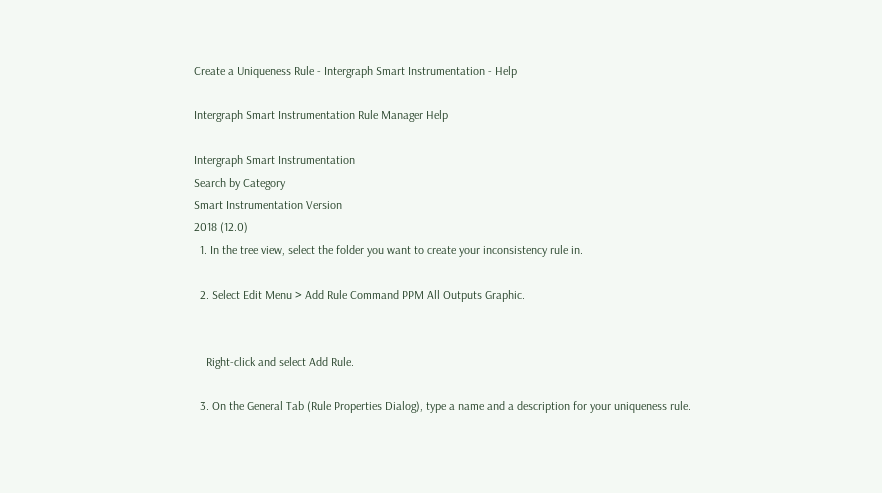Create a Uniqueness Rule - Intergraph Smart Instrumentation - Help

Intergraph Smart Instrumentation Rule Manager Help

Intergraph Smart Instrumentation
Search by Category
Smart Instrumentation Version
2018 (12.0)
  1. In the tree view, select the folder you want to create your inconsistency rule in.

  2. Select Edit Menu > Add Rule Command PPM All Outputs Graphic.


    Right-click and select Add Rule.

  3. On the General Tab (Rule Properties Dialog), type a name and a description for your uniqueness rule.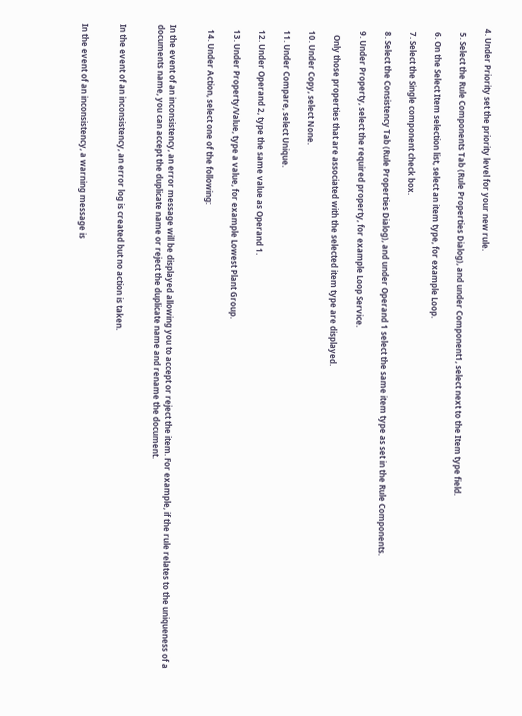4. Under Priority set the priority level for your new rule.

  5. Select the Rule Components Tab (Rule Properties Dialog), and under Component1, select next to the Item type field.

  6. On the Select Item selection list, select an item type, for example Loop.

  7. Select the Single component check box.

  8. Select the Consistency Tab (Rule Properties Dialog), and under Operand 1 select the same item type as set in the Rule Components.

  9. Under Property, select the required property, for example Loop Service.

    Only those properties that are associated with the selected item type are displayed.

  10. Under Copy, select None.

  11. Under Compare, select Unique.

  12. Under Operand 2, type the same value as Operand 1.

  13. Under Property/Value, type a value, for example Lowest Plant Group.

  14. Under Action, select one of the following:


In the event of an inconsistency, an error message will be displayed allowing you to accept or reject the item. For example, if the rule relates to the uniqueness of a documents name, you can accept the duplicate name or reject the duplicate name and rename the document.


In the event of an inconsistency, an error log is created but no action is taken.


In the event of an inconsistency, a warning message is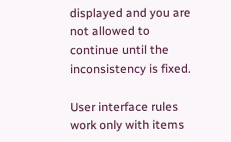displayed and you are not allowed to continue until the inconsistency is fixed.

User interface rules work only with items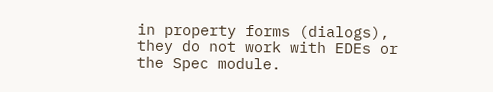in property forms (dialogs), they do not work with EDEs or the Spec module.